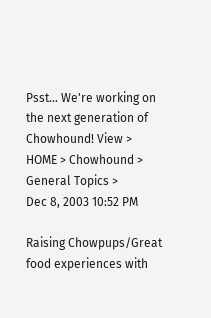Psst... We're working on the next generation of Chowhound! View >
HOME > Chowhound > General Topics >
Dec 8, 2003 10:52 PM

Raising Chowpups/Great food experiences with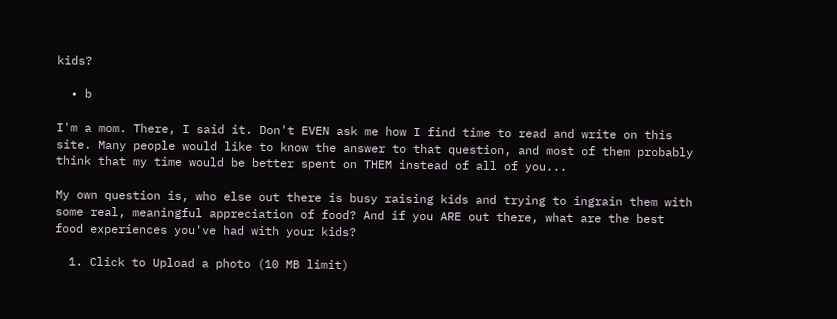kids?

  • b

I'm a mom. There, I said it. Don't EVEN ask me how I find time to read and write on this site. Many people would like to know the answer to that question, and most of them probably think that my time would be better spent on THEM instead of all of you...

My own question is, who else out there is busy raising kids and trying to ingrain them with some real, meaningful appreciation of food? And if you ARE out there, what are the best food experiences you've had with your kids?

  1. Click to Upload a photo (10 MB limit)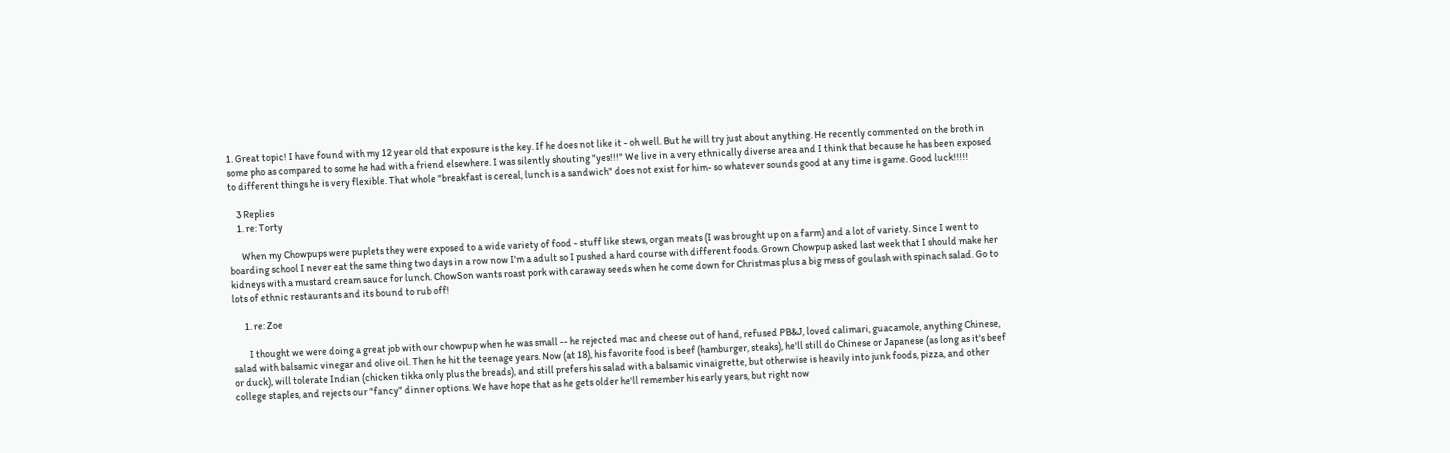1. Great topic! I have found with my 12 year old that exposure is the key. If he does not like it - oh well. But he will try just about anything. He recently commented on the broth in some pho as compared to some he had with a friend elsewhere. I was silently shouting "yes!!!" We live in a very ethnically diverse area and I think that because he has been exposed to different things he is very flexible. That whole "breakfast is cereal, lunch is a sandwich" does not exist for him- so whatever sounds good at any time is game. Good luck!!!!!

    3 Replies
    1. re: Torty

      When my Chowpups were puplets they were exposed to a wide variety of food - stuff like stews, organ meats (I was brought up on a farm) and a lot of variety. Since I went to boarding school I never eat the same thing two days in a row now I'm a adult so I pushed a hard course with different foods. Grown Chowpup asked last week that I should make her kidneys with a mustard cream sauce for lunch. ChowSon wants roast pork with caraway seeds when he come down for Christmas plus a big mess of goulash with spinach salad. Go to lots of ethnic restaurants and its bound to rub off!

      1. re: Zoe

        I thought we were doing a great job with our chowpup when he was small -- he rejected mac and cheese out of hand, refused PB&J, loved calimari, guacamole, anything Chinese, salad with balsamic vinegar and olive oil. Then he hit the teenage years. Now (at 18), his favorite food is beef (hamburger, steaks), he'll still do Chinese or Japanese (as long as it's beef or duck), will tolerate Indian (chicken tikka only plus the breads), and still prefers his salad with a balsamic vinaigrette, but otherwise is heavily into junk foods, pizza, and other college staples, and rejects our "fancy" dinner options. We have hope that as he gets older he'll remember his early years, but right now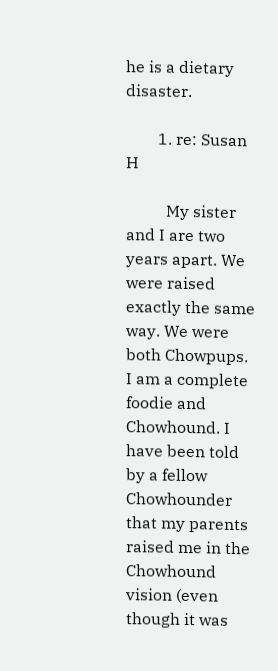he is a dietary disaster.

        1. re: Susan H

          My sister and I are two years apart. We were raised exactly the same way. We were both Chowpups. I am a complete foodie and Chowhound. I have been told by a fellow Chowhounder that my parents raised me in the Chowhound vision (even though it was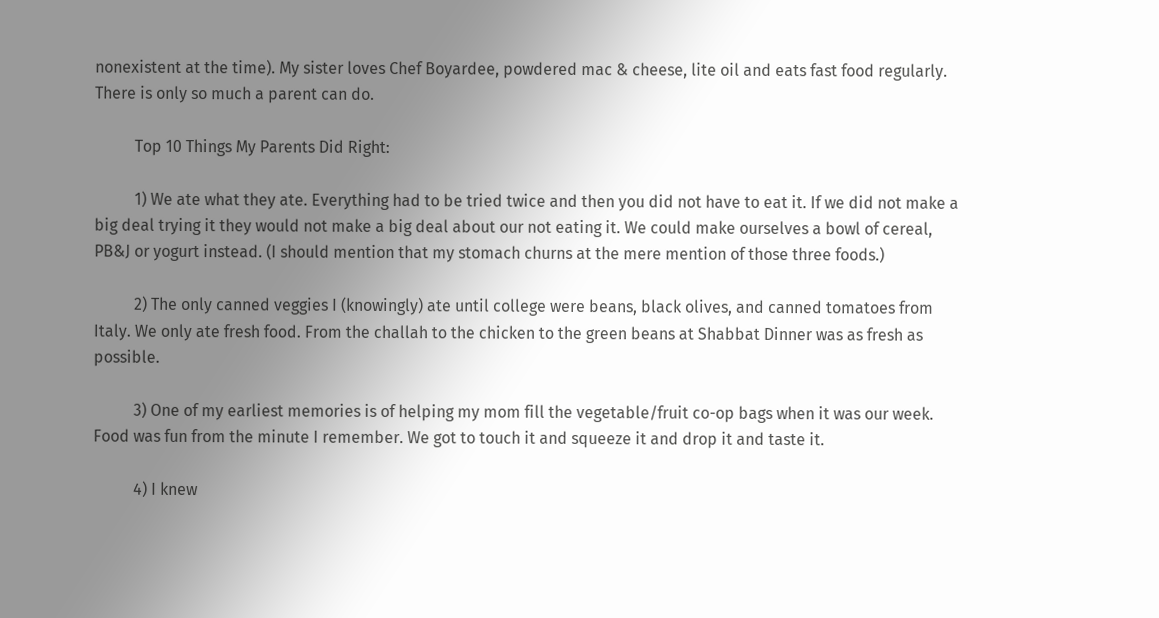nonexistent at the time). My sister loves Chef Boyardee, powdered mac & cheese, lite oil and eats fast food regularly. There is only so much a parent can do.

          Top 10 Things My Parents Did Right:

          1) We ate what they ate. Everything had to be tried twice and then you did not have to eat it. If we did not make a big deal trying it they would not make a big deal about our not eating it. We could make ourselves a bowl of cereal, PB&J or yogurt instead. (I should mention that my stomach churns at the mere mention of those three foods.)

          2) The only canned veggies I (knowingly) ate until college were beans, black olives, and canned tomatoes from Italy. We only ate fresh food. From the challah to the chicken to the green beans at Shabbat Dinner was as fresh as possible.

          3) One of my earliest memories is of helping my mom fill the vegetable/fruit co-op bags when it was our week. Food was fun from the minute I remember. We got to touch it and squeeze it and drop it and taste it.

          4) I knew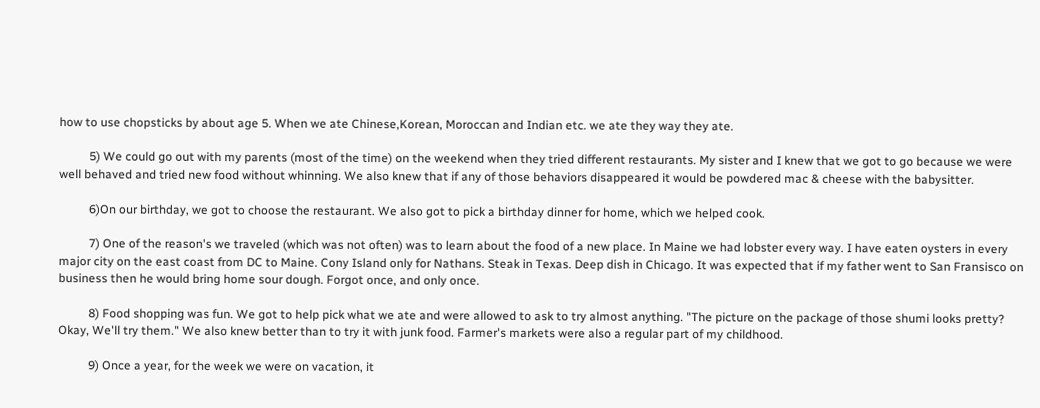how to use chopsticks by about age 5. When we ate Chinese,Korean, Moroccan and Indian etc. we ate they way they ate.

          5) We could go out with my parents (most of the time) on the weekend when they tried different restaurants. My sister and I knew that we got to go because we were well behaved and tried new food without whinning. We also knew that if any of those behaviors disappeared it would be powdered mac & cheese with the babysitter.

          6)On our birthday, we got to choose the restaurant. We also got to pick a birthday dinner for home, which we helped cook.

          7) One of the reason's we traveled (which was not often) was to learn about the food of a new place. In Maine we had lobster every way. I have eaten oysters in every major city on the east coast from DC to Maine. Cony Island only for Nathans. Steak in Texas. Deep dish in Chicago. It was expected that if my father went to San Fransisco on business then he would bring home sour dough. Forgot once, and only once.

          8) Food shopping was fun. We got to help pick what we ate and were allowed to ask to try almost anything. "The picture on the package of those shumi looks pretty? Okay, We'll try them." We also knew better than to try it with junk food. Farmer's markets were also a regular part of my childhood.

          9) Once a year, for the week we were on vacation, it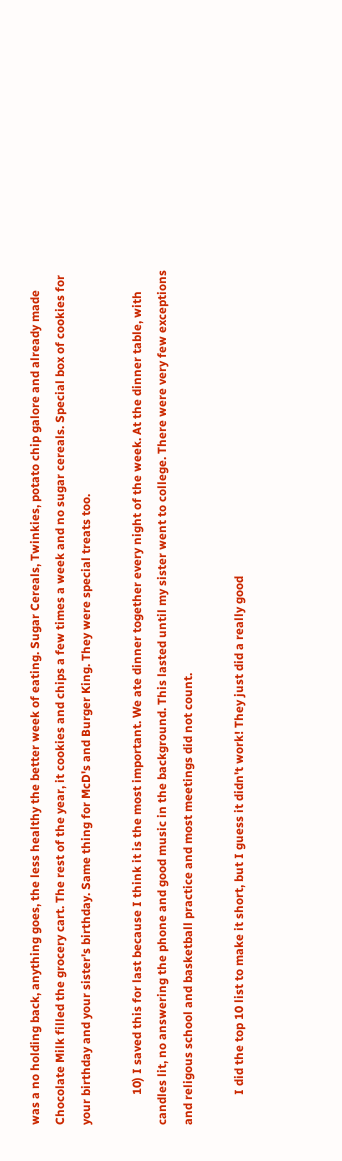was a no holding back, anything goes, the less healthy the better week of eating. Sugar Cereals, Twinkies, potato chip galore and already made Chocolate Milk filled the grocery cart. The rest of the year, it cookies and chips a few times a week and no sugar cereals. Special box of cookies for your birthday and your sister's birthday. Same thing for McD's and Burger King. They were special treats too.

          10) I saved this for last because I think it is the most important. We ate dinner together every night of the week. At the dinner table, with candles lit, no answering the phone and good music in the background. This lasted until my sister went to college. There were very few exceptions and religous school and basketball practice and most meetings did not count.

          I did the top 10 list to make it short, but I guess it didn't work! They just did a really good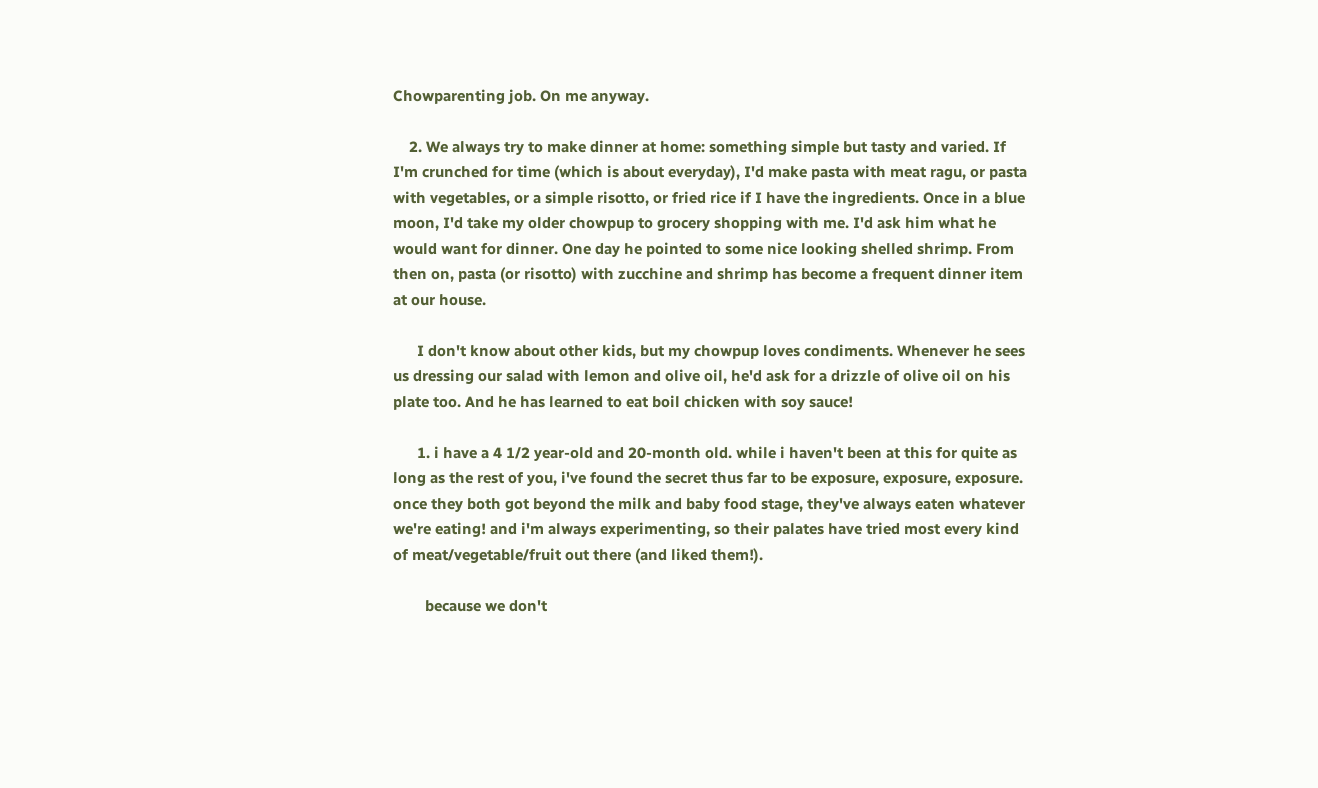Chowparenting job. On me anyway.

    2. We always try to make dinner at home: something simple but tasty and varied. If I'm crunched for time (which is about everyday), I'd make pasta with meat ragu, or pasta with vegetables, or a simple risotto, or fried rice if I have the ingredients. Once in a blue moon, I'd take my older chowpup to grocery shopping with me. I'd ask him what he would want for dinner. One day he pointed to some nice looking shelled shrimp. From then on, pasta (or risotto) with zucchine and shrimp has become a frequent dinner item at our house.

      I don't know about other kids, but my chowpup loves condiments. Whenever he sees us dressing our salad with lemon and olive oil, he'd ask for a drizzle of olive oil on his plate too. And he has learned to eat boil chicken with soy sauce!

      1. i have a 4 1/2 year-old and 20-month old. while i haven't been at this for quite as long as the rest of you, i've found the secret thus far to be exposure, exposure, exposure. once they both got beyond the milk and baby food stage, they've always eaten whatever we're eating! and i'm always experimenting, so their palates have tried most every kind of meat/vegetable/fruit out there (and liked them!).

        because we don't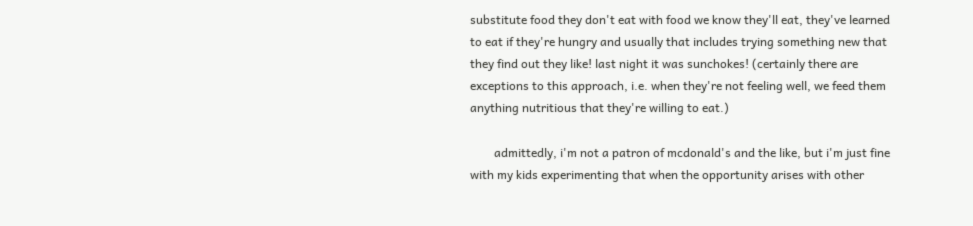substitute food they don't eat with food we know they'll eat, they've learned to eat if they're hungry and usually that includes trying something new that they find out they like! last night it was sunchokes! (certainly there are exceptions to this approach, i.e. when they're not feeling well, we feed them anything nutritious that they're willing to eat.)

        admittedly, i'm not a patron of mcdonald's and the like, but i'm just fine with my kids experimenting that when the opportunity arises with other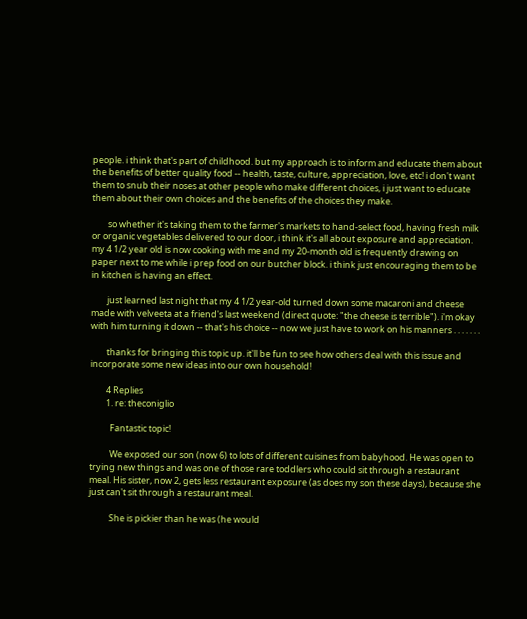people. i think that's part of childhood. but my approach is to inform and educate them about the benefits of better quality food -- health, taste, culture, appreciation, love, etc! i don't want them to snub their noses at other people who make different choices, i just want to educate them about their own choices and the benefits of the choices they make.

        so whether it's taking them to the farmer's markets to hand-select food, having fresh milk or organic vegetables delivered to our door, i think it's all about exposure and appreciation. my 4 1/2 year old is now cooking with me and my 20-month old is frequently drawing on paper next to me while i prep food on our butcher block. i think just encouraging them to be in kitchen is having an effect.

        just learned last night that my 4 1/2 year-old turned down some macaroni and cheese made with velveeta at a friend's last weekend (direct quote: "the cheese is terrible"). i'm okay with him turning it down -- that's his choice -- now we just have to work on his manners . . . . . . .

        thanks for bringing this topic up. it'll be fun to see how others deal with this issue and incorporate some new ideas into our own household!

        4 Replies
        1. re: theconiglio

          Fantastic topic!

          We exposed our son (now 6) to lots of different cuisines from babyhood. He was open to trying new things and was one of those rare toddlers who could sit through a restaurant meal. His sister, now 2, gets less restaurant exposure (as does my son these days), because she just can't sit through a restaurant meal.

          She is pickier than he was (he would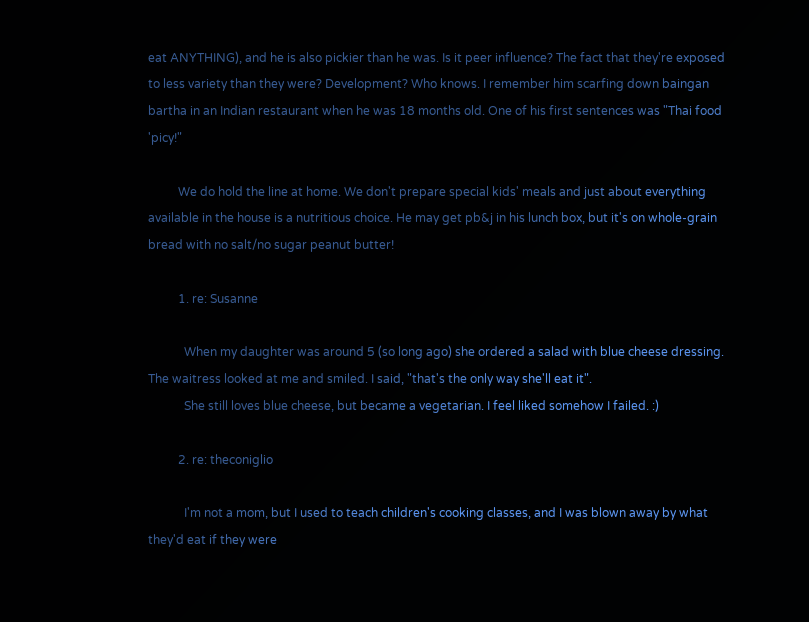eat ANYTHING), and he is also pickier than he was. Is it peer influence? The fact that they're exposed to less variety than they were? Development? Who knows. I remember him scarfing down baingan bartha in an Indian restaurant when he was 18 months old. One of his first sentences was "Thai food 'picy!"

          We do hold the line at home. We don't prepare special kids' meals and just about everything available in the house is a nutritious choice. He may get pb&j in his lunch box, but it's on whole-grain bread with no salt/no sugar peanut butter!

          1. re: Susanne

            When my daughter was around 5 (so long ago) she ordered a salad with blue cheese dressing. The waitress looked at me and smiled. I said, "that's the only way she'll eat it".
            She still loves blue cheese, but became a vegetarian. I feel liked somehow I failed. :)

          2. re: theconiglio

            I'm not a mom, but I used to teach children's cooking classes, and I was blown away by what they'd eat if they were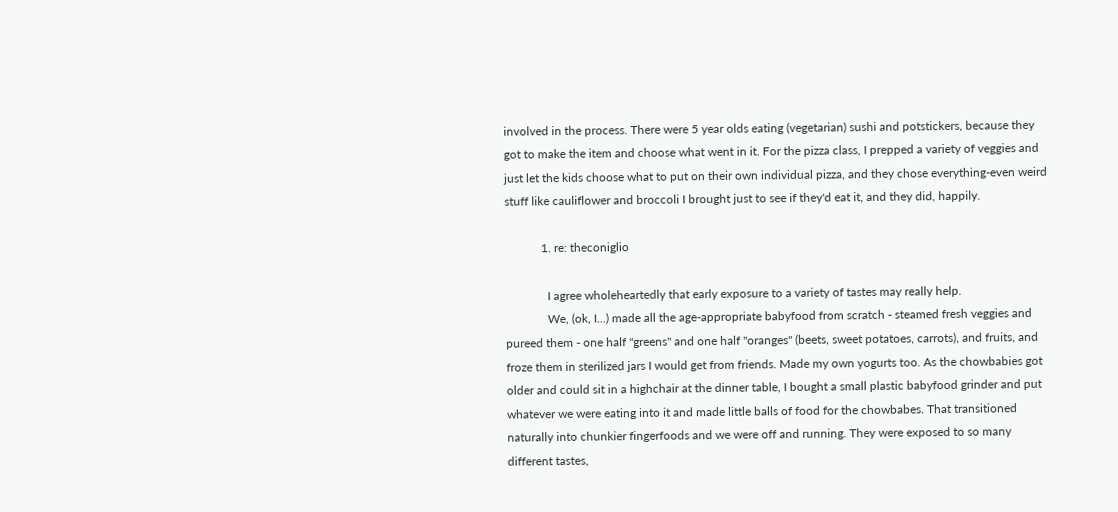involved in the process. There were 5 year olds eating (vegetarian) sushi and potstickers, because they got to make the item and choose what went in it. For the pizza class, I prepped a variety of veggies and just let the kids choose what to put on their own individual pizza, and they chose everything-even weird stuff like cauliflower and broccoli I brought just to see if they'd eat it, and they did, happily.

            1. re: theconiglio

              I agree wholeheartedly that early exposure to a variety of tastes may really help.
              We, (ok, I...) made all the age-appropriate babyfood from scratch - steamed fresh veggies and pureed them - one half "greens" and one half "oranges" (beets, sweet potatoes, carrots), and fruits, and froze them in sterilized jars I would get from friends. Made my own yogurts too. As the chowbabies got older and could sit in a highchair at the dinner table, I bought a small plastic babyfood grinder and put whatever we were eating into it and made little balls of food for the chowbabes. That transitioned naturally into chunkier fingerfoods and we were off and running. They were exposed to so many different tastes,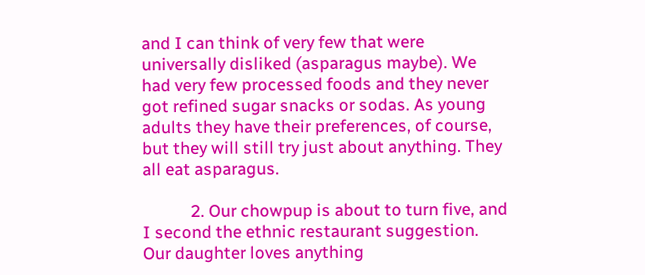and I can think of very few that were universally disliked (asparagus maybe). We had very few processed foods and they never got refined sugar snacks or sodas. As young adults they have their preferences, of course, but they will still try just about anything. They all eat asparagus.

            2. Our chowpup is about to turn five, and I second the ethnic restaurant suggestion. Our daughter loves anything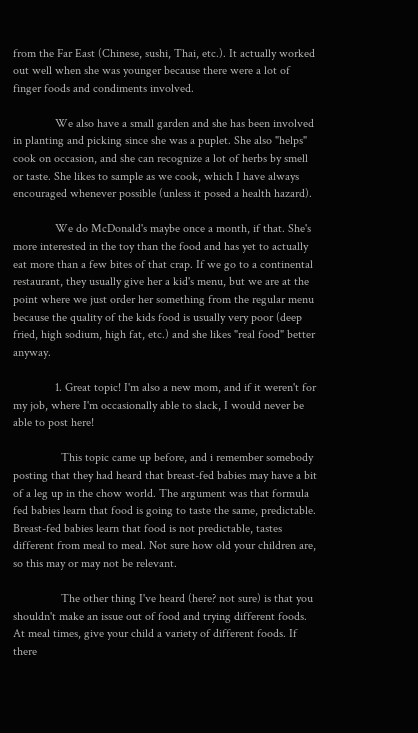from the Far East (Chinese, sushi, Thai, etc.). It actually worked out well when she was younger because there were a lot of finger foods and condiments involved.

              We also have a small garden and she has been involved in planting and picking since she was a puplet. She also "helps" cook on occasion, and she can recognize a lot of herbs by smell or taste. She likes to sample as we cook, which I have always encouraged whenever possible (unless it posed a health hazard).

              We do McDonald's maybe once a month, if that. She's more interested in the toy than the food and has yet to actually eat more than a few bites of that crap. If we go to a continental restaurant, they usually give her a kid's menu, but we are at the point where we just order her something from the regular menu because the quality of the kids food is usually very poor (deep fried, high sodium, high fat, etc.) and she likes "real food" better anyway.

              1. Great topic! I'm also a new mom, and if it weren't for my job, where I'm occasionally able to slack, I would never be able to post here!

                This topic came up before, and i remember somebody posting that they had heard that breast-fed babies may have a bit of a leg up in the chow world. The argument was that formula fed babies learn that food is going to taste the same, predictable. Breast-fed babies learn that food is not predictable, tastes different from meal to meal. Not sure how old your children are, so this may or may not be relevant.

                The other thing I've heard (here? not sure) is that you shouldn't make an issue out of food and trying different foods. At meal times, give your child a variety of different foods. If there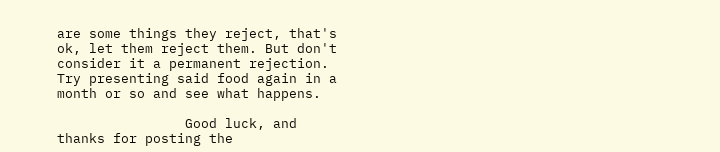are some things they reject, that's ok, let them reject them. But don't consider it a permanent rejection. Try presenting said food again in a month or so and see what happens.

                Good luck, and thanks for posting the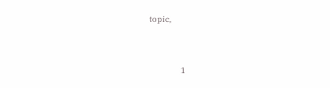topic,


                1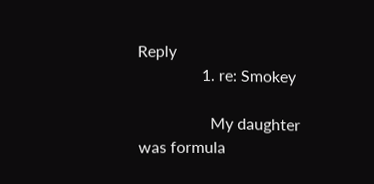Reply
                1. re: Smokey

                  My daughter was formula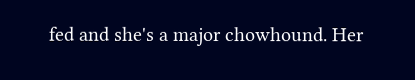fed and she's a major chowhound. Her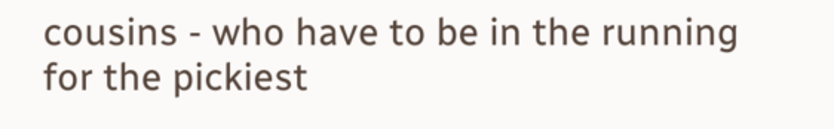cousins - who have to be in the running for the pickiest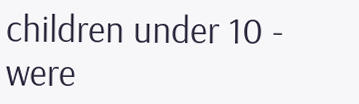children under 10 - were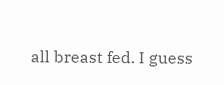all breast fed. I guess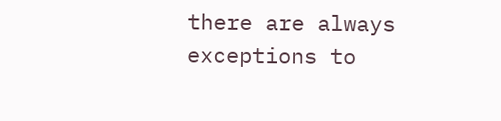there are always exceptions to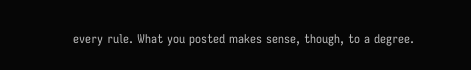every rule. What you posted makes sense, though, to a degree.